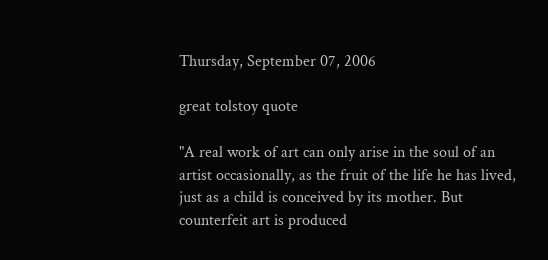Thursday, September 07, 2006

great tolstoy quote

"A real work of art can only arise in the soul of an artist occasionally, as the fruit of the life he has lived, just as a child is conceived by its mother. But counterfeit art is produced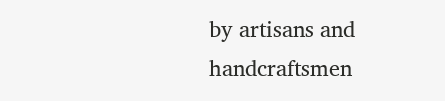by artisans and handcraftsmen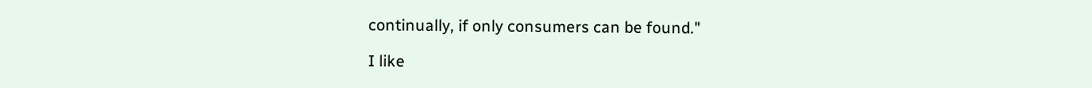continually, if only consumers can be found."

I like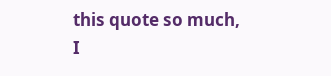this quote so much, I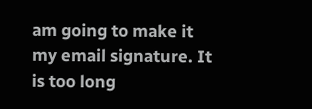am going to make it my email signature. It is too long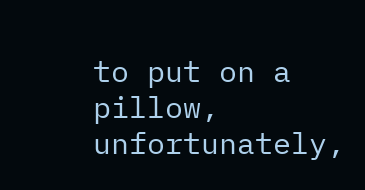to put on a pillow, unfortunately,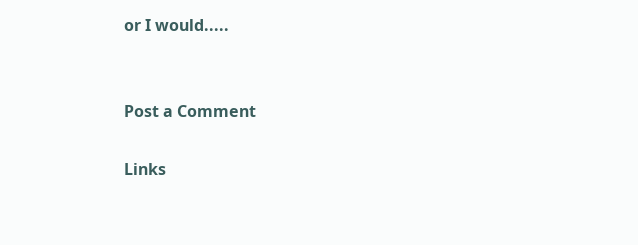or I would.....


Post a Comment

Links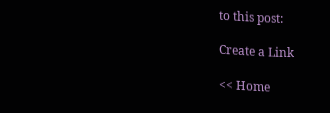to this post:

Create a Link

<< Home